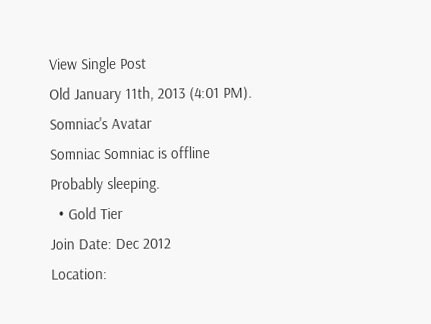View Single Post
Old January 11th, 2013 (4:01 PM).
Somniac's Avatar
Somniac Somniac is offline
Probably sleeping.
  • Gold Tier
Join Date: Dec 2012
Location: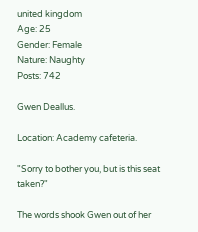united kingdom
Age: 25
Gender: Female
Nature: Naughty
Posts: 742

Gwen Deallus.

Location: Academy cafeteria.

"Sorry to bother you, but is this seat taken?"

The words shook Gwen out of her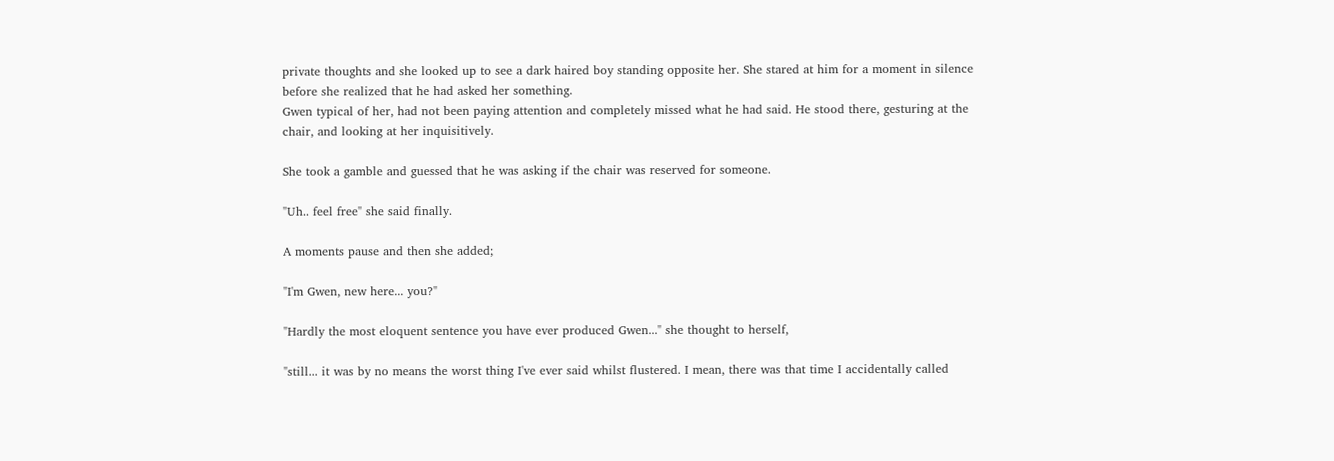private thoughts and she looked up to see a dark haired boy standing opposite her. She stared at him for a moment in silence before she realized that he had asked her something.
Gwen typical of her, had not been paying attention and completely missed what he had said. He stood there, gesturing at the chair, and looking at her inquisitively.

She took a gamble and guessed that he was asking if the chair was reserved for someone.

"Uh.. feel free" she said finally.

A moments pause and then she added;

"I'm Gwen, new here... you?"

"Hardly the most eloquent sentence you have ever produced Gwen..." she thought to herself,

"still... it was by no means the worst thing I've ever said whilst flustered. I mean, there was that time I accidentally called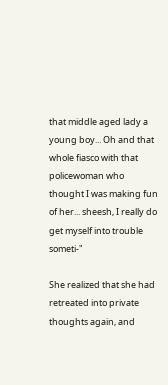that middle aged lady a young boy... Oh and that whole fiasco with that policewoman who thought I was making fun of her... sheesh, I really do get myself into trouble someti-"

She realized that she had retreated into private thoughts again, and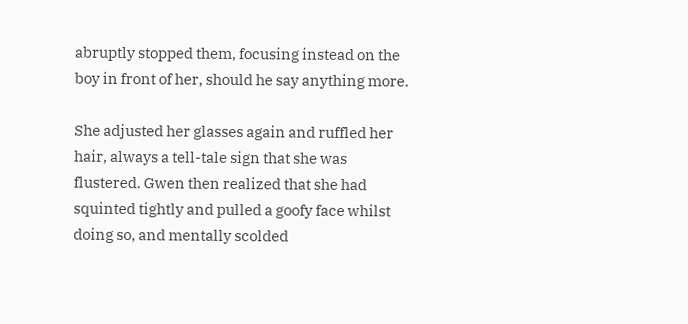abruptly stopped them, focusing instead on the boy in front of her, should he say anything more.

She adjusted her glasses again and ruffled her hair, always a tell-tale sign that she was flustered. Gwen then realized that she had squinted tightly and pulled a goofy face whilst doing so, and mentally scolded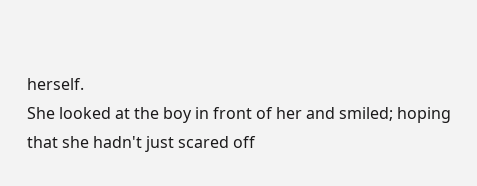herself.
She looked at the boy in front of her and smiled; hoping that she hadn't just scared off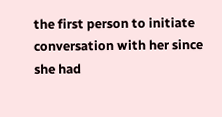the first person to initiate conversation with her since she had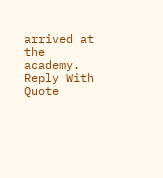arrived at the academy.
Reply With Quote